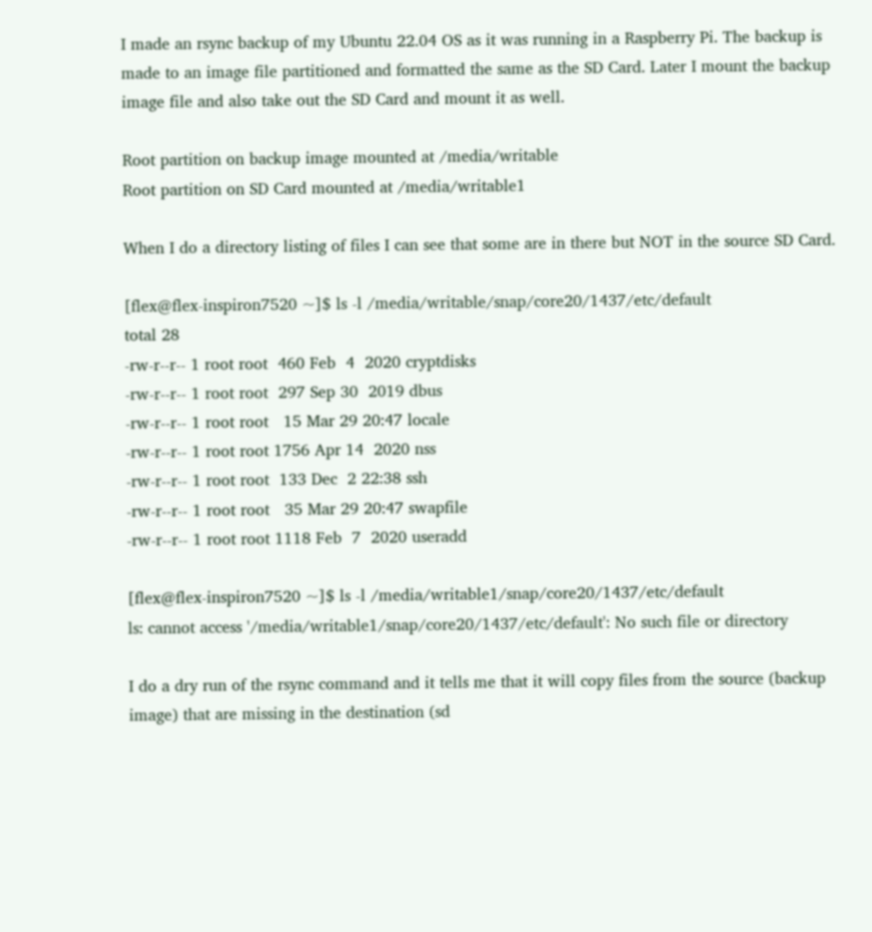I made an rsync backup of my Ubuntu 22.04 OS as it was running in a Raspberry Pi. The backup is made to an image file partitioned and formatted the same as the SD Card. Later I mount the backup image file and also take out the SD Card and mount it as well.

Root partition on backup image mounted at /media/writable
Root partition on SD Card mounted at /media/writable1

When I do a directory listing of files I can see that some are in there but NOT in the source SD Card.

[flex@flex-inspiron7520 ~]$ ls -l /media/writable/snap/core20/1437/etc/default
total 28
-rw-r--r-- 1 root root  460 Feb  4  2020 cryptdisks
-rw-r--r-- 1 root root  297 Sep 30  2019 dbus
-rw-r--r-- 1 root root   15 Mar 29 20:47 locale
-rw-r--r-- 1 root root 1756 Apr 14  2020 nss
-rw-r--r-- 1 root root  133 Dec  2 22:38 ssh
-rw-r--r-- 1 root root   35 Mar 29 20:47 swapfile
-rw-r--r-- 1 root root 1118 Feb  7  2020 useradd

[flex@flex-inspiron7520 ~]$ ls -l /media/writable1/snap/core20/1437/etc/default
ls: cannot access '/media/writable1/snap/core20/1437/etc/default': No such file or directory

I do a dry run of the rsync command and it tells me that it will copy files from the source (backup image) that are missing in the destination (sd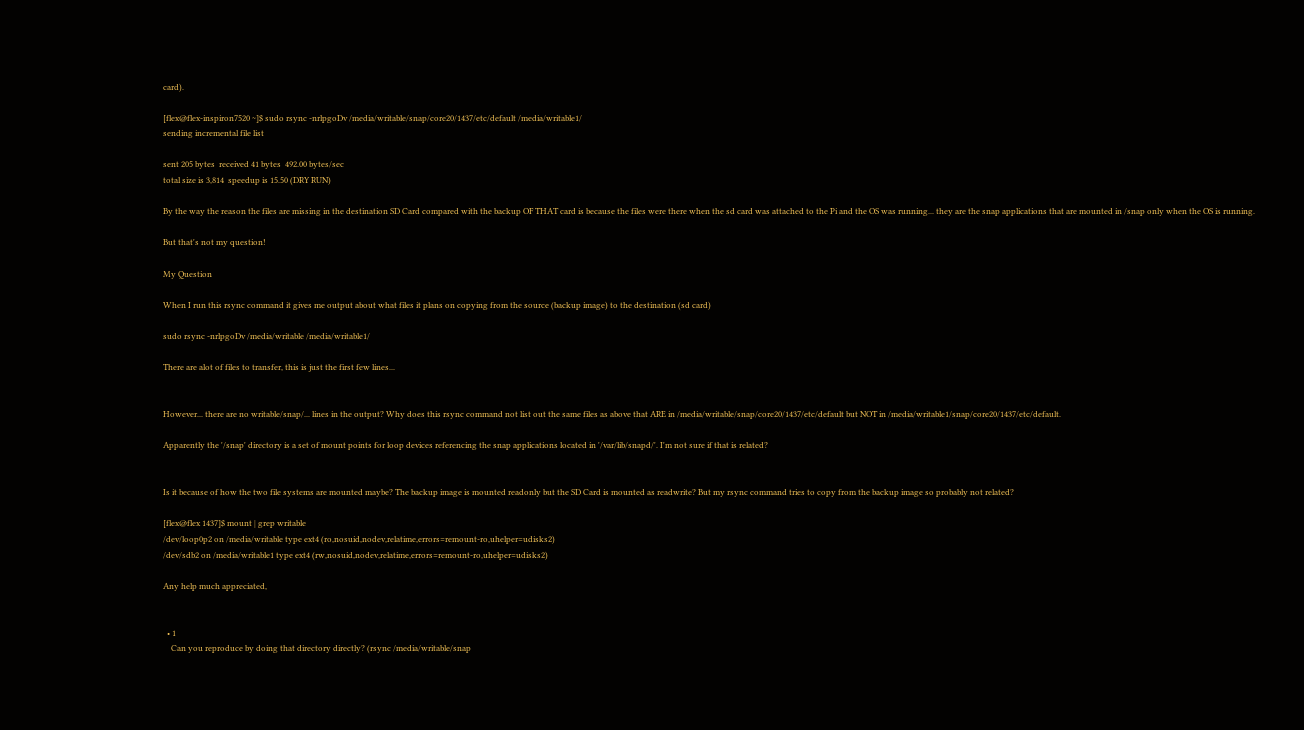card).

[flex@flex-inspiron7520 ~]$ sudo rsync -nrlpgoDv /media/writable/snap/core20/1437/etc/default /media/writable1/
sending incremental file list

sent 205 bytes  received 41 bytes  492.00 bytes/sec
total size is 3,814  speedup is 15.50 (DRY RUN)

By the way the reason the files are missing in the destination SD Card compared with the backup OF THAT card is because the files were there when the sd card was attached to the Pi and the OS was running... they are the snap applications that are mounted in /snap only when the OS is running.

But that's not my question!

My Question

When I run this rsync command it gives me output about what files it plans on copying from the source (backup image) to the destination (sd card)

sudo rsync -nrlpgoDv /media/writable /media/writable1/

There are alot of files to transfer, this is just the first few lines...


However... there are no writable/snap/... lines in the output? Why does this rsync command not list out the same files as above that ARE in /media/writable/snap/core20/1437/etc/default but NOT in /media/writable1/snap/core20/1437/etc/default.

Apparently the '/snap' directory is a set of mount points for loop devices referencing the snap applications located in '/var/lib/snapd/'. I'm not sure if that is related?


Is it because of how the two file systems are mounted maybe? The backup image is mounted readonly but the SD Card is mounted as readwrite? But my rsync command tries to copy from the backup image so probably not related?

[flex@flex 1437]$ mount | grep writable
/dev/loop0p2 on /media/writable type ext4 (ro,nosuid,nodev,relatime,errors=remount-ro,uhelper=udisks2)
/dev/sdb2 on /media/writable1 type ext4 (rw,nosuid,nodev,relatime,errors=remount-ro,uhelper=udisks2)

Any help much appreciated,


  • 1
    Can you reproduce by doing that directory directly? (rsync /media/writable/snap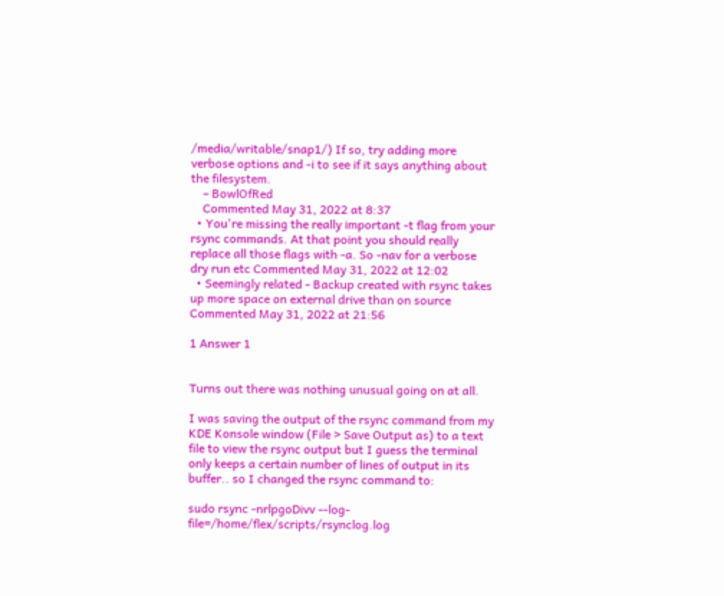/media/writable/snap1/) If so, try adding more verbose options and -i to see if it says anything about the filesystem.
    – BowlOfRed
    Commented May 31, 2022 at 8:37
  • You're missing the really important -t flag from your rsync commands. At that point you should really replace all those flags with -a. So -nav for a verbose dry run etc Commented May 31, 2022 at 12:02
  • Seemingly related - Backup created with rsync takes up more space on external drive than on source Commented May 31, 2022 at 21:56

1 Answer 1


Turns out there was nothing unusual going on at all.

I was saving the output of the rsync command from my KDE Konsole window (File > Save Output as) to a text file to view the rsync output but I guess the terminal only keeps a certain number of lines of output in its buffer.. so I changed the rsync command to:

sudo rsync -nrlpgoDivv --log-file=/home/flex/scripts/rsynclog.log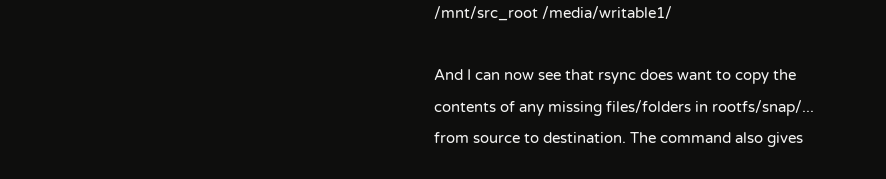/mnt/src_root /media/writable1/

And I can now see that rsync does want to copy the contents of any missing files/folders in rootfs/snap/... from source to destination. The command also gives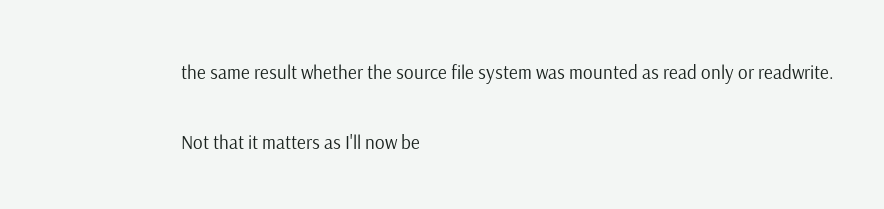the same result whether the source file system was mounted as read only or readwrite.

Not that it matters as I'll now be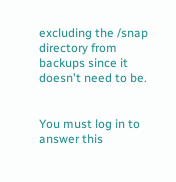excluding the /snap directory from backups since it doesn't need to be.


You must log in to answer this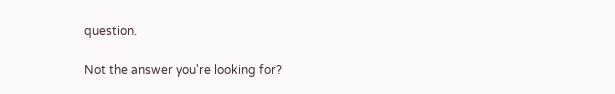question.

Not the answer you're looking for?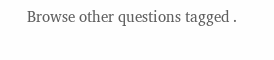Browse other questions tagged .